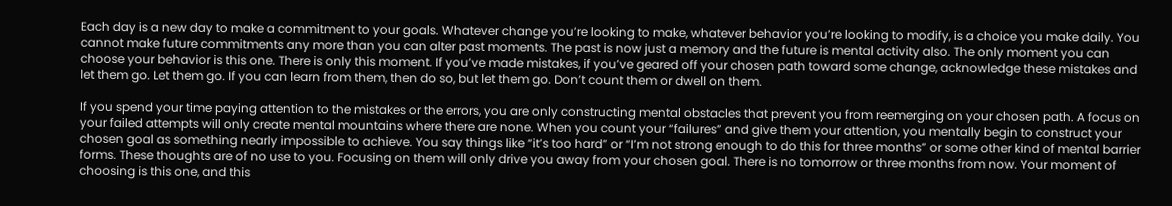Each day is a new day to make a commitment to your goals. Whatever change you’re looking to make, whatever behavior you’re looking to modify, is a choice you make daily. You cannot make future commitments any more than you can alter past moments. The past is now just a memory and the future is mental activity also. The only moment you can choose your behavior is this one. There is only this moment. If you’ve made mistakes, if you’ve geared off your chosen path toward some change, acknowledge these mistakes and let them go. Let them go. If you can learn from them, then do so, but let them go. Don’t count them or dwell on them.

If you spend your time paying attention to the mistakes or the errors, you are only constructing mental obstacles that prevent you from reemerging on your chosen path. A focus on your failed attempts will only create mental mountains where there are none. When you count your “failures” and give them your attention, you mentally begin to construct your chosen goal as something nearly impossible to achieve. You say things like “it’s too hard” or “I’m not strong enough to do this for three months” or some other kind of mental barrier forms. These thoughts are of no use to you. Focusing on them will only drive you away from your chosen goal. There is no tomorrow or three months from now. Your moment of choosing is this one, and this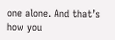one alone. And that’s how you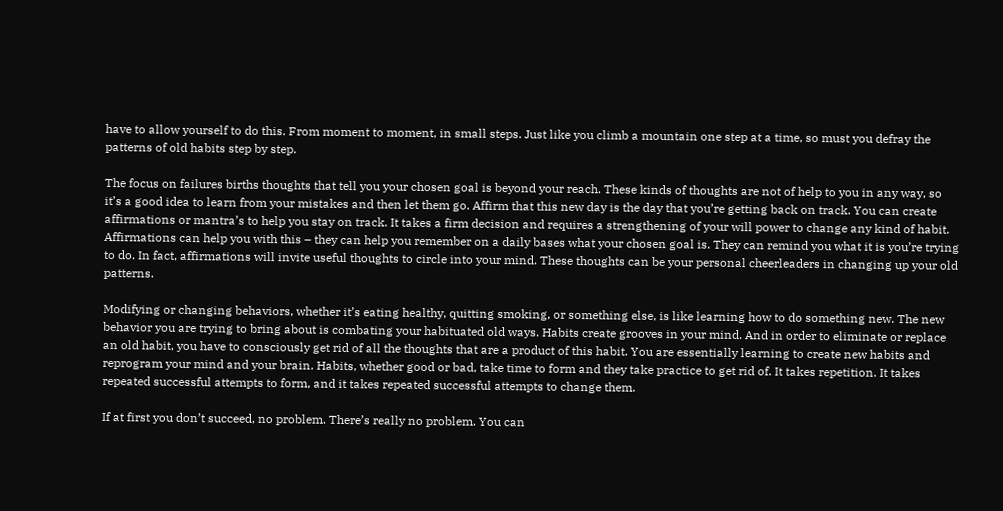have to allow yourself to do this. From moment to moment, in small steps. Just like you climb a mountain one step at a time, so must you defray the patterns of old habits step by step.

The focus on failures births thoughts that tell you your chosen goal is beyond your reach. These kinds of thoughts are not of help to you in any way, so it’s a good idea to learn from your mistakes and then let them go. Affirm that this new day is the day that you’re getting back on track. You can create affirmations or mantra’s to help you stay on track. It takes a firm decision and requires a strengthening of your will power to change any kind of habit. Affirmations can help you with this – they can help you remember on a daily bases what your chosen goal is. They can remind you what it is you’re trying to do. In fact, affirmations will invite useful thoughts to circle into your mind. These thoughts can be your personal cheerleaders in changing up your old patterns.

Modifying or changing behaviors, whether it’s eating healthy, quitting smoking, or something else, is like learning how to do something new. The new behavior you are trying to bring about is combating your habituated old ways. Habits create grooves in your mind. And in order to eliminate or replace an old habit, you have to consciously get rid of all the thoughts that are a product of this habit. You are essentially learning to create new habits and reprogram your mind and your brain. Habits, whether good or bad, take time to form and they take practice to get rid of. It takes repetition. It takes repeated successful attempts to form, and it takes repeated successful attempts to change them.

If at first you don’t succeed, no problem. There’s really no problem. You can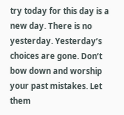try today for this day is a new day. There is no yesterday. Yesterday’s choices are gone. Don’t bow down and worship your past mistakes. Let them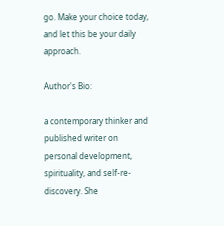go. Make your choice today, and let this be your daily approach.

Author's Bio:

a contemporary thinker and published writer on personal development, spirituality, and self-re-discovery. She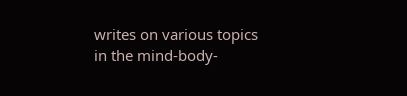writes on various topics in the mind-body-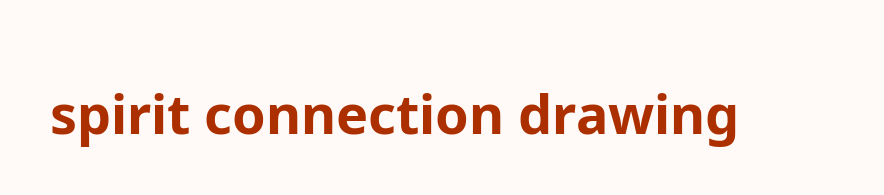spirit connection drawing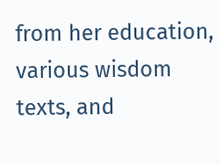from her education, various wisdom texts, and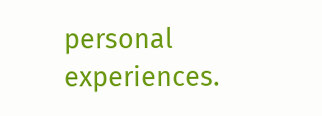personal experiences.